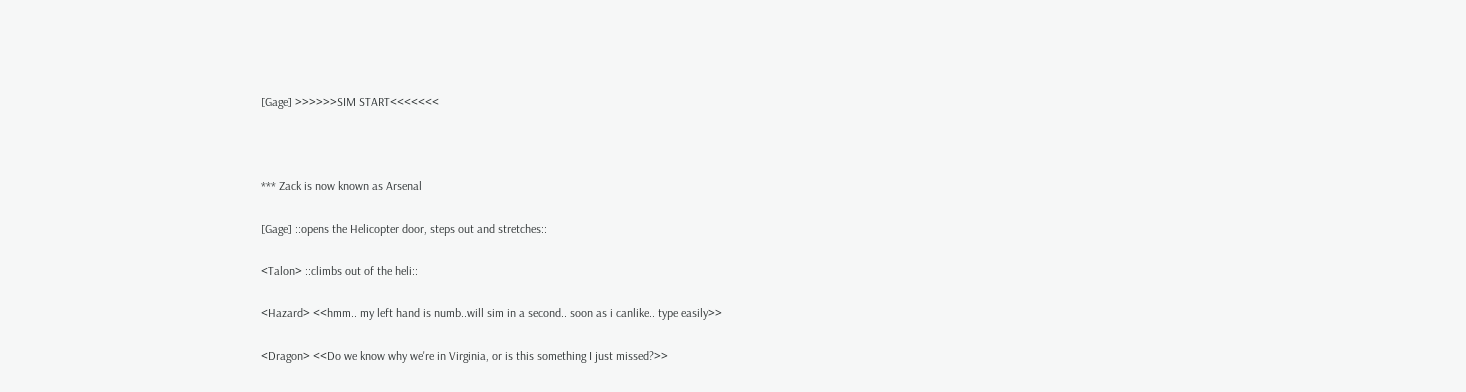[Gage] >>>>>>SIM START<<<<<<<



*** Zack is now known as Arsenal

[Gage] ::opens the Helicopter door, steps out and stretches::

<Talon> ::climbs out of the heli::

<Hazard> <<hmm.. my left hand is numb..will sim in a second.. soon as i canlike.. type easily>>

<Dragon> <<Do we know why we're in Virginia, or is this something I just missed?>>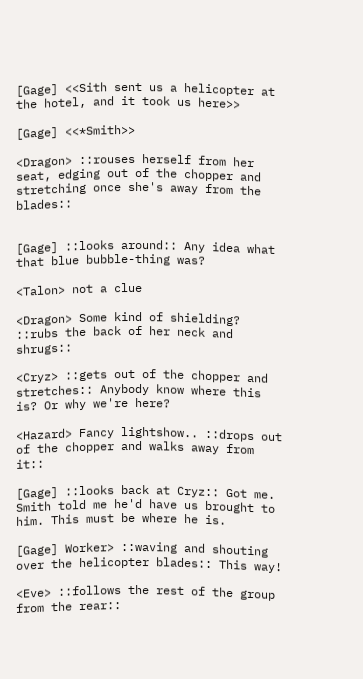[Gage] <<Sith sent us a helicopter at the hotel, and it took us here>>

[Gage] <<*Smith>>

<Dragon> ::rouses herself from her seat, edging out of the chopper and stretching once she's away from the blades::


[Gage] ::looks around:: Any idea what that blue bubble-thing was?

<Talon> not a clue

<Dragon> Some kind of shielding? ::rubs the back of her neck and shrugs::

<Cryz> ::gets out of the chopper and stretches:: Anybody know where this is? Or why we're here?

<Hazard> Fancy lightshow.. ::drops out of the chopper and walks away from it::

[Gage] ::looks back at Cryz:: Got me. Smith told me he'd have us brought to him. This must be where he is.

[Gage] Worker> ::waving and shouting over the helicopter blades:: This way!

<Eve> ::follows the rest of the group from the rear::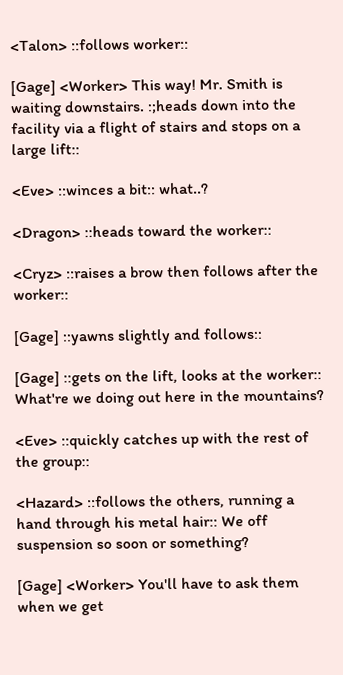<Talon> ::follows worker::

[Gage] <Worker> This way! Mr. Smith is waiting downstairs. :;heads down into the facility via a flight of stairs and stops on a large lift::

<Eve> ::winces a bit:: what..?

<Dragon> ::heads toward the worker::

<Cryz> ::raises a brow then follows after the worker::

[Gage] ::yawns slightly and follows::

[Gage] ::gets on the lift, looks at the worker:: What're we doing out here in the mountains?

<Eve> ::quickly catches up with the rest of the group::

<Hazard> ::follows the others, running a hand through his metal hair:: We off suspension so soon or something?

[Gage] <Worker> You'll have to ask them when we get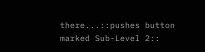there...::pushes button marked Sub-Level 2::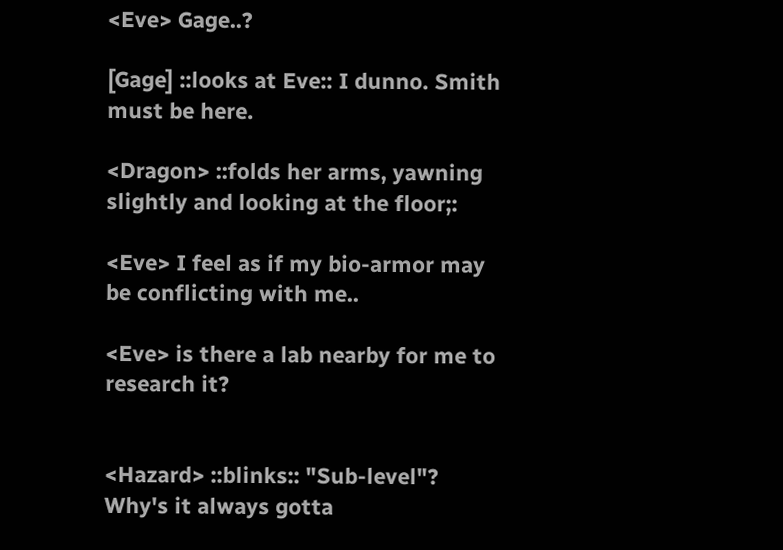<Eve> Gage..?

[Gage] ::looks at Eve:: I dunno. Smith must be here.

<Dragon> ::folds her arms, yawning slightly and looking at the floor;:

<Eve> I feel as if my bio-armor may be conflicting with me..

<Eve> is there a lab nearby for me to research it?


<Hazard> ::blinks:: "Sub-level"? Why's it always gotta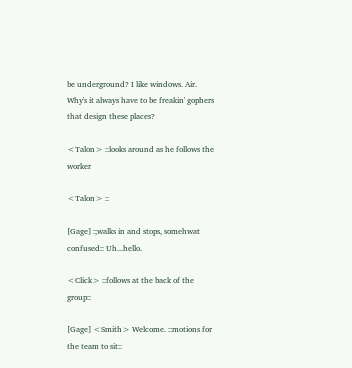be underground? I like windows. Air. Why's it always have to be freakin' gophers that design these places?

<Talon> ::looks around as he follows the worker

<Talon> ::

[Gage] :;walks in and stops, somehwat confused:: Uh...hello.

<Click> ::follows at the back of the group::

[Gage] <Smith> Welcome. ::motions for the team to sit::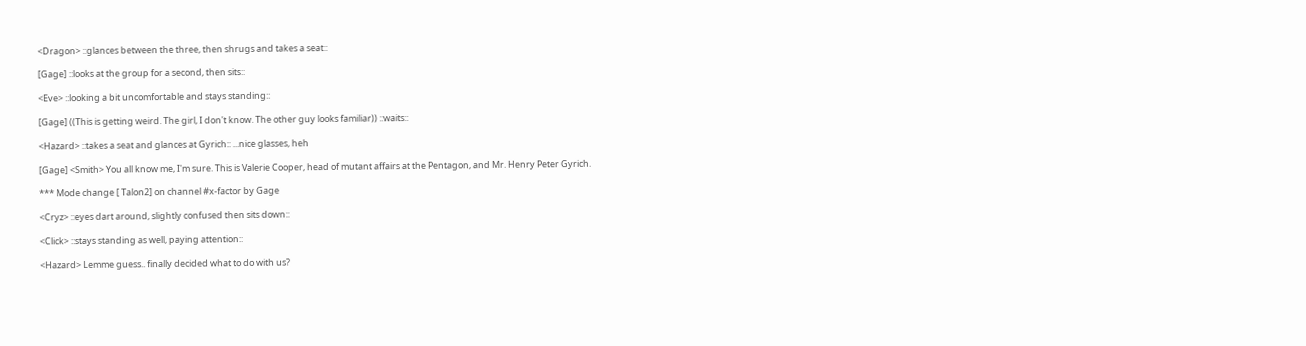<Dragon> ::glances between the three, then shrugs and takes a seat::

[Gage] ::looks at the group for a second, then sits::

<Eve> ::looking a bit uncomfortable and stays standing::

[Gage] ((This is getting weird. The girl, I don't know. The other guy looks familiar)) ::waits::

<Hazard> ::takes a seat and glances at Gyrich:: ...nice glasses, heh

[Gage] <Smith> You all know me, I'm sure. This is Valerie Cooper, head of mutant affairs at the Pentagon, and Mr. Henry Peter Gyrich.

*** Mode change [ Talon2] on channel #x-factor by Gage

<Cryz> ::eyes dart around, slightly confused then sits down::

<Click> ::stays standing as well, paying attention::

<Hazard> Lemme guess.. finally decided what to do with us?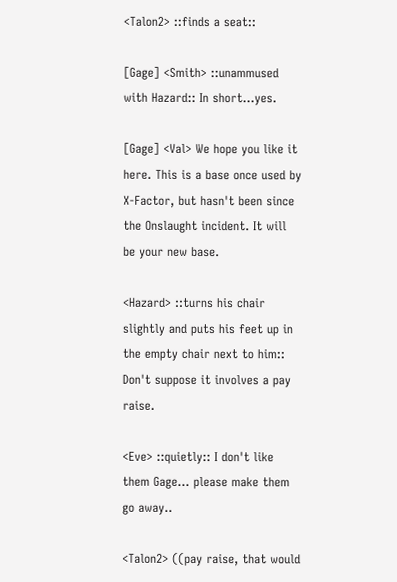<Talon2> ::finds a seat::

[Gage] <Smith> ::unammused with Hazard:: In short...yes.

[Gage] <Val> We hope you like it here. This is a base once used by X-Factor, but hasn't been since the Onslaught incident. It will be your new base.

<Hazard> ::turns his chair slightly and puts his feet up in the empty chair next to him:: Don't suppose it involves a pay raise.

<Eve> ::quietly:: I don't like them Gage... please make them go away..

<Talon2> ((pay raise, that would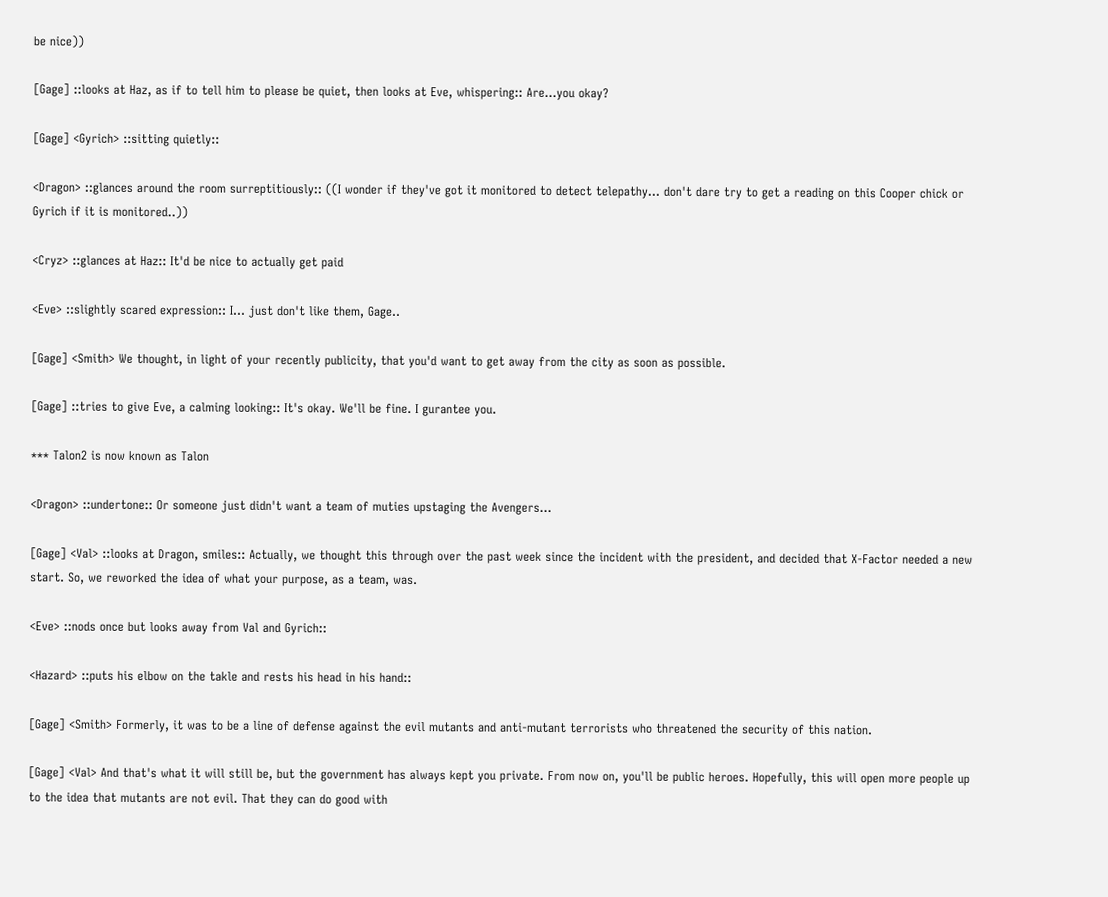be nice))

[Gage] ::looks at Haz, as if to tell him to please be quiet, then looks at Eve, whispering:: Are...you okay?

[Gage] <Gyrich> ::sitting quietly::

<Dragon> ::glances around the room surreptitiously:: ((I wonder if they've got it monitored to detect telepathy... don't dare try to get a reading on this Cooper chick or Gyrich if it is monitored..))

<Cryz> ::glances at Haz:: It'd be nice to actually get paid

<Eve> ::slightly scared expression:: I... just don't like them, Gage..

[Gage] <Smith> We thought, in light of your recently publicity, that you'd want to get away from the city as soon as possible.

[Gage] ::tries to give Eve, a calming looking:: It's okay. We'll be fine. I gurantee you.

*** Talon2 is now known as Talon

<Dragon> ::undertone:: Or someone just didn't want a team of muties upstaging the Avengers...

[Gage] <Val> ::looks at Dragon, smiles:: Actually, we thought this through over the past week since the incident with the president, and decided that X-Factor needed a new start. So, we reworked the idea of what your purpose, as a team, was.

<Eve> ::nods once but looks away from Val and Gyrich::

<Hazard> ::puts his elbow on the takle and rests his head in his hand::

[Gage] <Smith> Formerly, it was to be a line of defense against the evil mutants and anti-mutant terrorists who threatened the security of this nation.

[Gage] <Val> And that's what it will still be, but the government has always kept you private. From now on, you'll be public heroes. Hopefully, this will open more people up to the idea that mutants are not evil. That they can do good with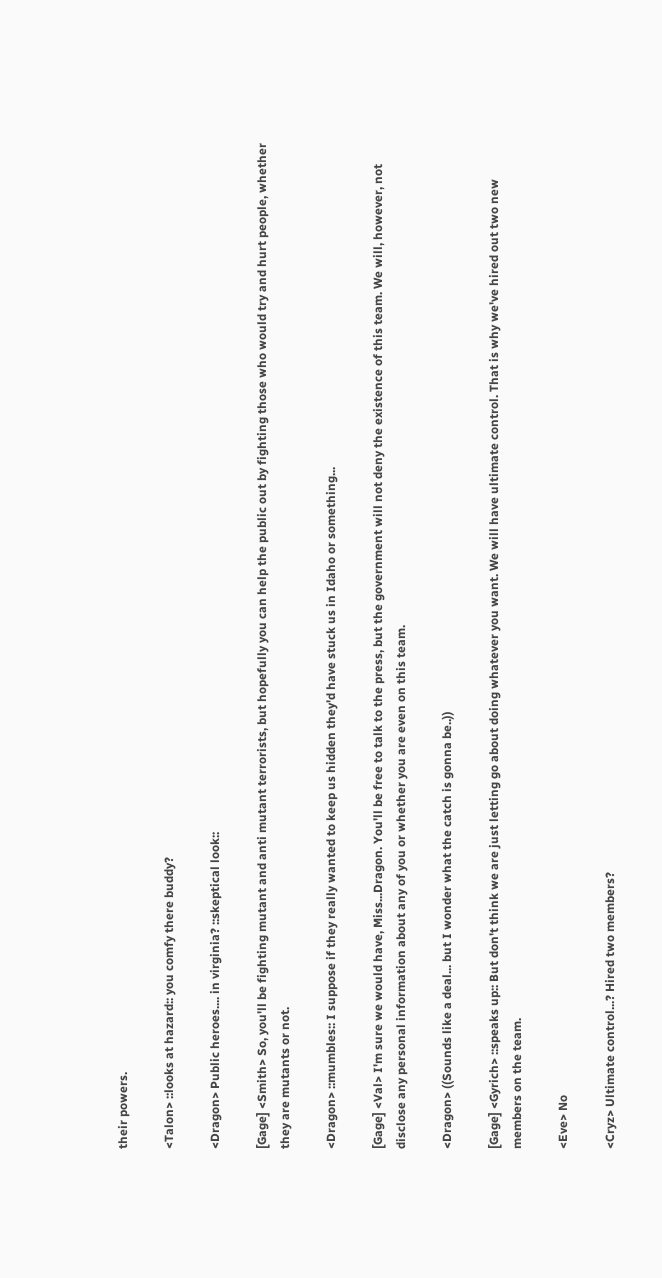their powers.

<Talon> ::looks at hazard:: you comfy there buddy?

<Dragon> Public heroes.... in virginia? ::skeptical look::

[Gage] <Smith> So, you'll be fighting mutant and anti mutant terrorists, but hopefully you can help the public out by fighting those who would try and hurt people, whether they are mutants or not.

<Dragon> ::mumbles:: I suppose if they really wanted to keep us hidden they'd have stuck us in Idaho or something...

[Gage] <Val> I'm sure we would have, Miss...Dragon. You'll be free to talk to the press, but the government will not deny the existence of this team. We will, however, not disclose any personal information about any of you or whether you are even on this team.

<Dragon> ((Sounds like a deal... but I wonder what the catch is gonna be..))

[Gage] <Gyrich> ::speaks up:: But don't think we are just letting go about doing whatever you want. We will have ultimate control. That is why we've hired out two new members on the team.

<Eve> No

<Cryz> Ultimate control...? Hired two members?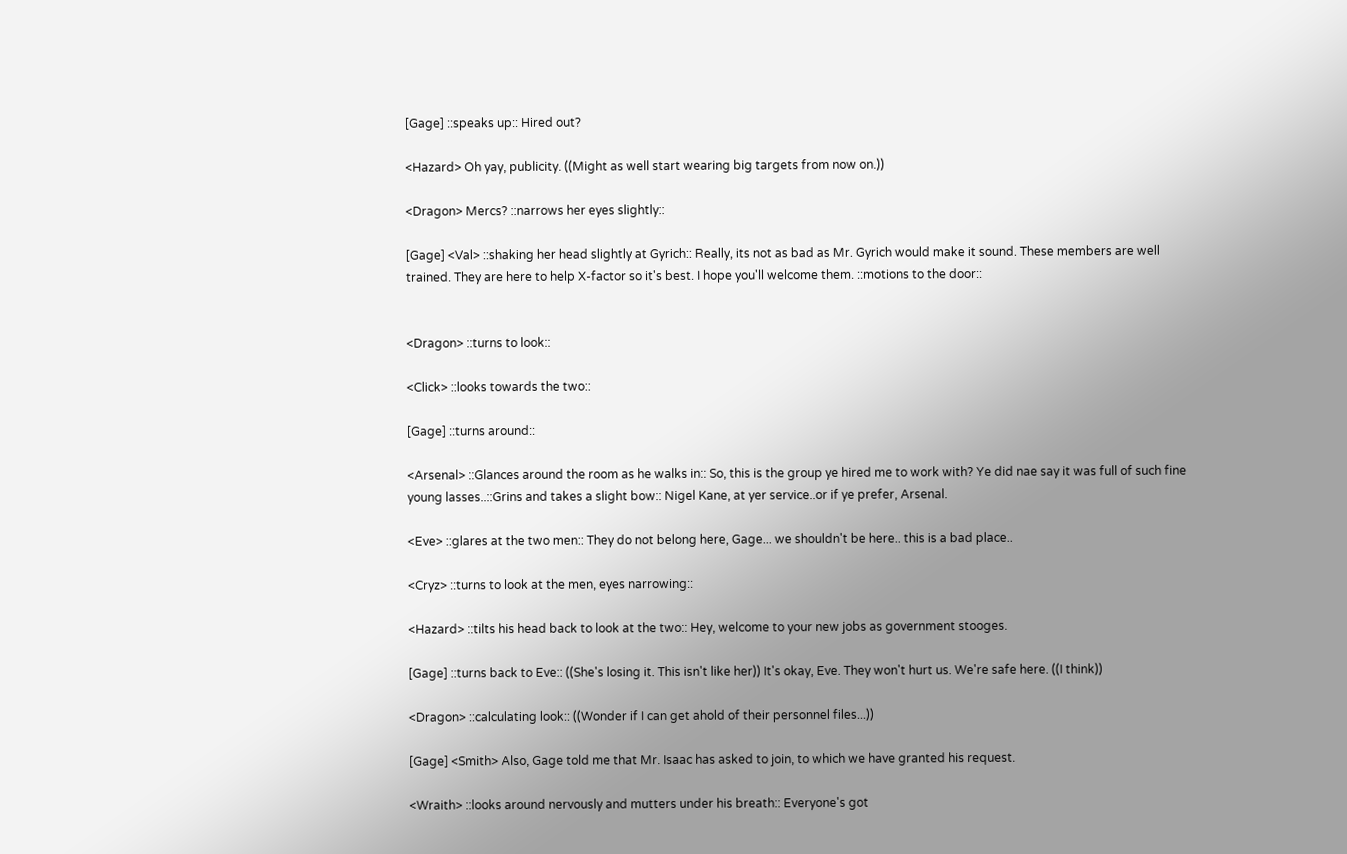[Gage] ::speaks up:: Hired out?

<Hazard> Oh yay, publicity. ((Might as well start wearing big targets from now on.))

<Dragon> Mercs? ::narrows her eyes slightly::

[Gage] <Val> ::shaking her head slightly at Gyrich:: Really, its not as bad as Mr. Gyrich would make it sound. These members are well trained. They are here to help X-factor so it's best. I hope you'll welcome them. ::motions to the door::


<Dragon> ::turns to look::

<Click> ::looks towards the two::

[Gage] ::turns around::

<Arsenal> ::Glances around the room as he walks in:: So, this is the group ye hired me to work with? Ye did nae say it was full of such fine young lasses..::Grins and takes a slight bow:: Nigel Kane, at yer service..or if ye prefer, Arsenal.

<Eve> ::glares at the two men:: They do not belong here, Gage... we shouldn't be here.. this is a bad place..

<Cryz> ::turns to look at the men, eyes narrowing::

<Hazard> ::tilts his head back to look at the two:: Hey, welcome to your new jobs as government stooges.

[Gage] ::turns back to Eve:: ((She's losing it. This isn't like her)) It's okay, Eve. They won't hurt us. We're safe here. ((I think))

<Dragon> ::calculating look:: ((Wonder if I can get ahold of their personnel files...))

[Gage] <Smith> Also, Gage told me that Mr. Isaac has asked to join, to which we have granted his request.

<Wraith> ::looks around nervously and mutters under his breath:: Everyone's got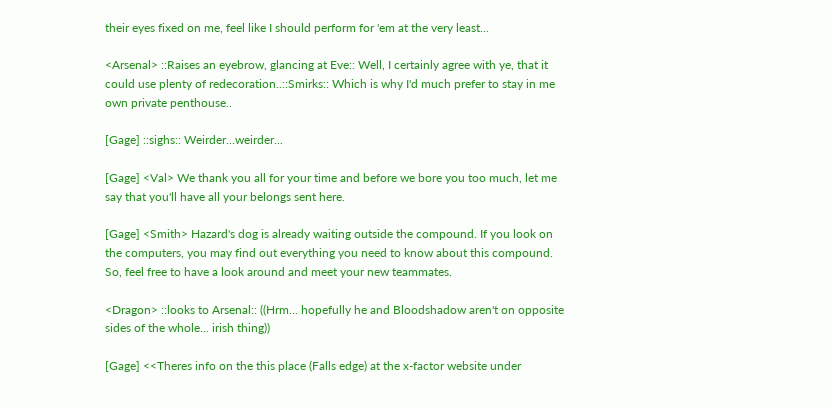their eyes fixed on me, feel like I should perform for 'em at the very least...

<Arsenal> ::Raises an eyebrow, glancing at Eve:: Well, I certainly agree with ye, that it could use plenty of redecoration..::Smirks:: Which is why I'd much prefer to stay in me own private penthouse..

[Gage] ::sighs:: Weirder...weirder...

[Gage] <Val> We thank you all for your time and before we bore you too much, let me say that you'll have all your belongs sent here.

[Gage] <Smith> Hazard's dog is already waiting outside the compound. If you look on the computers, you may find out everything you need to know about this compound. So, feel free to have a look around and meet your new teammates.

<Dragon> ::looks to Arsenal:: ((Hrm... hopefully he and Bloodshadow aren't on opposite sides of the whole... irish thing))

[Gage] <<Theres info on the this place (Falls edge) at the x-factor website under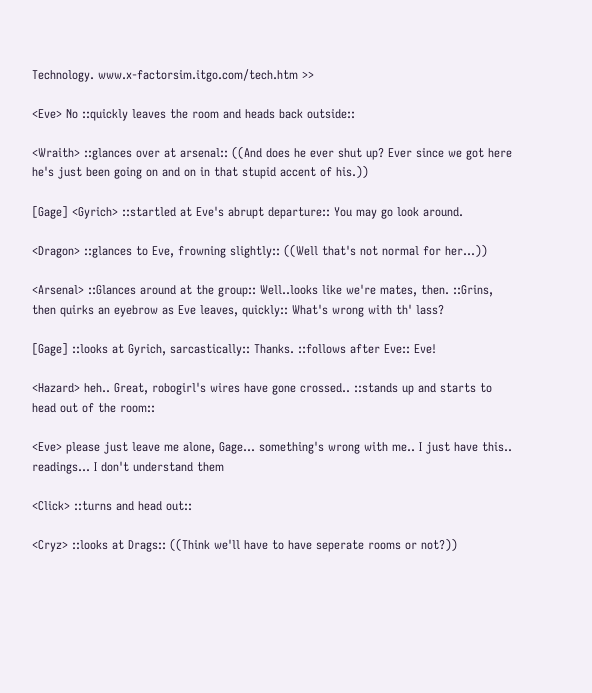Technology. www.x-factorsim.itgo.com/tech.htm >>

<Eve> No ::quickly leaves the room and heads back outside::

<Wraith> ::glances over at arsenal:: ((And does he ever shut up? Ever since we got here he's just been going on and on in that stupid accent of his.))

[Gage] <Gyrich> ::startled at Eve's abrupt departure:: You may go look around.

<Dragon> ::glances to Eve, frowning slightly:: ((Well that's not normal for her...))

<Arsenal> ::Glances around at the group:: Well..looks like we're mates, then. ::Grins, then quirks an eyebrow as Eve leaves, quickly:: What's wrong with th' lass?

[Gage] ::looks at Gyrich, sarcastically:: Thanks. ::follows after Eve:: Eve!

<Hazard> heh.. Great, robogirl's wires have gone crossed.. ::stands up and starts to head out of the room::

<Eve> please just leave me alone, Gage... something's wrong with me.. I just have this.. readings... I don't understand them

<Click> ::turns and head out::

<Cryz> ::looks at Drags:: ((Think we'll have to have seperate rooms or not?))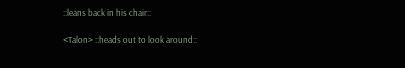::leans back in his chair::

<Talon> ::heads out to look around::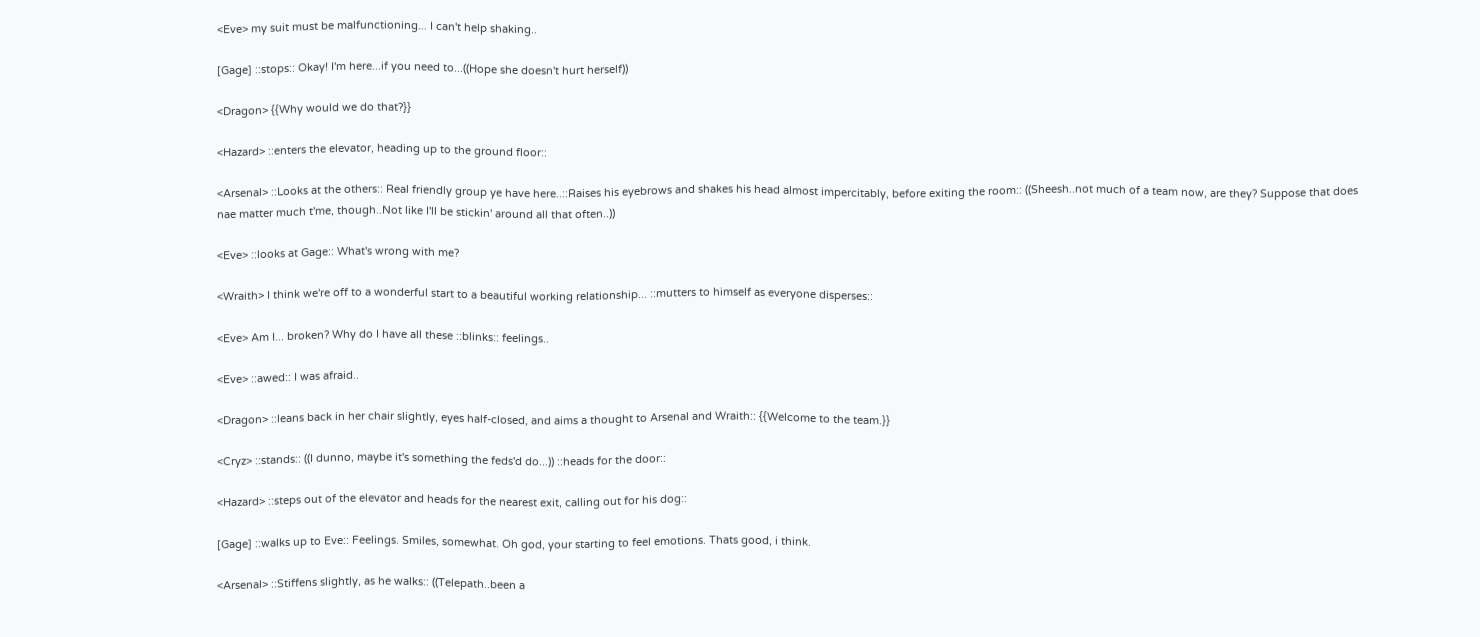<Eve> my suit must be malfunctioning... I can't help shaking..

[Gage] ::stops:: Okay! I'm here...if you need to...((Hope she doesn't hurt herself))

<Dragon> {{Why would we do that?}}

<Hazard> ::enters the elevator, heading up to the ground floor::

<Arsenal> ::Looks at the others:: Real friendly group ye have here..::Raises his eyebrows and shakes his head almost impercitably, before exiting the room:: ((Sheesh..not much of a team now, are they? Suppose that does nae matter much t'me, though..Not like I'll be stickin' around all that often..))

<Eve> ::looks at Gage:: What's wrong with me?

<Wraith> I think we're off to a wonderful start to a beautiful working relationship... ::mutters to himself as everyone disperses::

<Eve> Am I... broken? Why do I have all these ::blinks:: feelings..

<Eve> ::awed:: I was afraid..

<Dragon> ::leans back in her chair slightly, eyes half-closed, and aims a thought to Arsenal and Wraith:: {{Welcome to the team.}}

<Cryz> ::stands:: ((I dunno, maybe it's something the feds'd do...)) ::heads for the door::

<Hazard> ::steps out of the elevator and heads for the nearest exit, calling out for his dog::

[Gage] ::walks up to Eve:: Feelings. Smiles, somewhat. Oh god, your starting to feel emotions. Thats good, i think.

<Arsenal> ::Stiffens slightly, as he walks:: ((Telepath..been a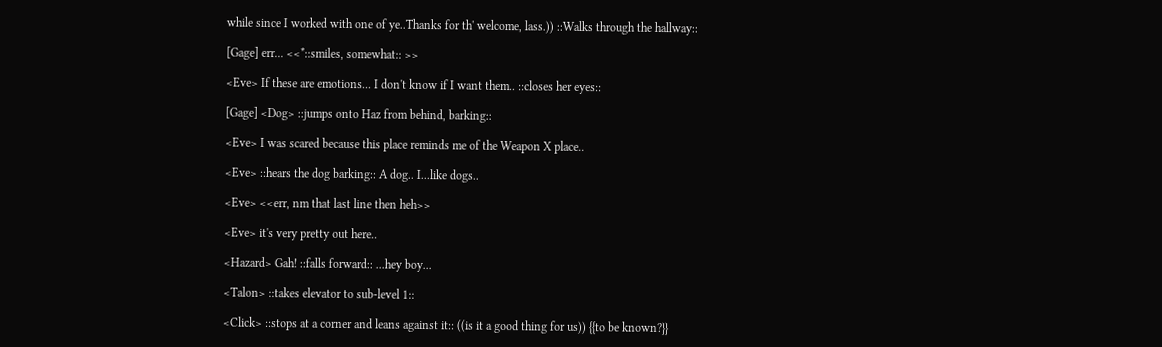while since I worked with one of ye..Thanks for th' welcome, lass.)) ::Walks through the hallway::

[Gage] err... <<*::smiles, somewhat:: >>

<Eve> If these are emotions... I don't know if I want them.. ::closes her eyes::

[Gage] <Dog> ::jumps onto Haz from behind, barking::

<Eve> I was scared because this place reminds me of the Weapon X place..

<Eve> ::hears the dog barking:: A dog.. I...like dogs..

<Eve> <<err, nm that last line then heh>>

<Eve> it's very pretty out here..

<Hazard> Gah! ::falls forward:: ...hey boy...

<Talon> ::takes elevator to sub-level 1::

<Click> ::stops at a corner and leans against it:: ((is it a good thing for us)) {{to be known?}}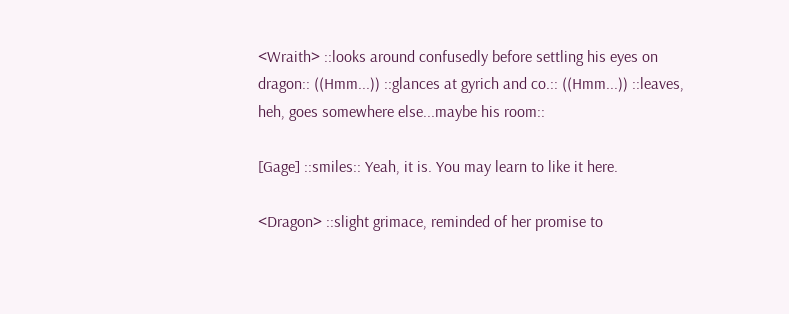<Wraith> ::looks around confusedly before settling his eyes on dragon:: ((Hmm...)) ::glances at gyrich and co.:: ((Hmm...)) ::leaves, heh, goes somewhere else...maybe his room::

[Gage] ::smiles:: Yeah, it is. You may learn to like it here.

<Dragon> ::slight grimace, reminded of her promise to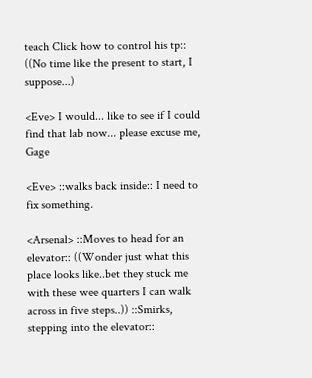teach Click how to control his tp:: ((No time like the present to start, I suppose...)

<Eve> I would... like to see if I could find that lab now... please excuse me, Gage

<Eve> ::walks back inside:: I need to fix something.

<Arsenal> ::Moves to head for an elevator:: ((Wonder just what this place looks like..bet they stuck me with these wee quarters I can walk across in five steps..)) ::Smirks, stepping into the elevator::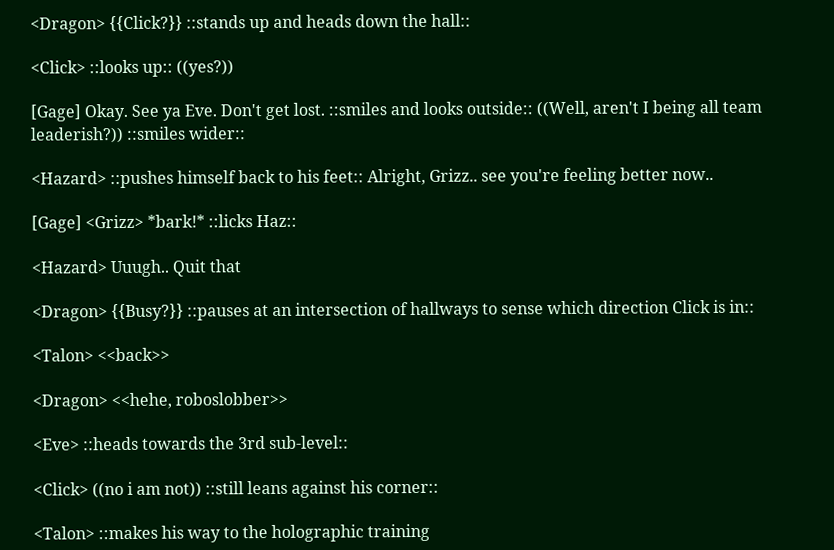<Dragon> {{Click?}} ::stands up and heads down the hall::

<Click> ::looks up:: ((yes?))

[Gage] Okay. See ya Eve. Don't get lost. ::smiles and looks outside:: ((Well, aren't I being all team leaderish?)) ::smiles wider::

<Hazard> ::pushes himself back to his feet:: Alright, Grizz.. see you're feeling better now..

[Gage] <Grizz> *bark!* ::licks Haz::

<Hazard> Uuugh.. Quit that

<Dragon> {{Busy?}} ::pauses at an intersection of hallways to sense which direction Click is in::

<Talon> <<back>>

<Dragon> <<hehe, roboslobber>>

<Eve> ::heads towards the 3rd sub-level::

<Click> ((no i am not)) ::still leans against his corner::

<Talon> ::makes his way to the holographic training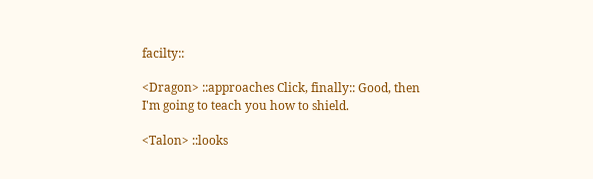facilty::

<Dragon> ::approaches Click, finally:: Good, then I'm going to teach you how to shield.

<Talon> ::looks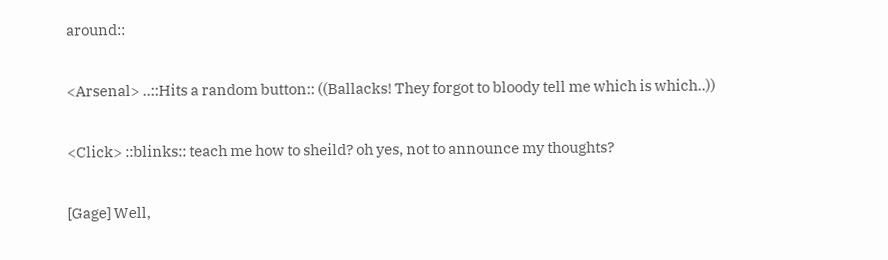around::

<Arsenal> ..::Hits a random button:: ((Ballacks! They forgot to bloody tell me which is which..))

<Click> ::blinks:: teach me how to sheild? oh yes, not to announce my thoughts?

[Gage] Well,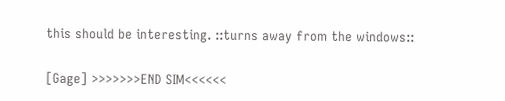this should be interesting. ::turns away from the windows::

[Gage] >>>>>>>END SIM<<<<<<